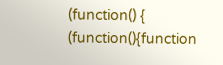(function() { (function(){function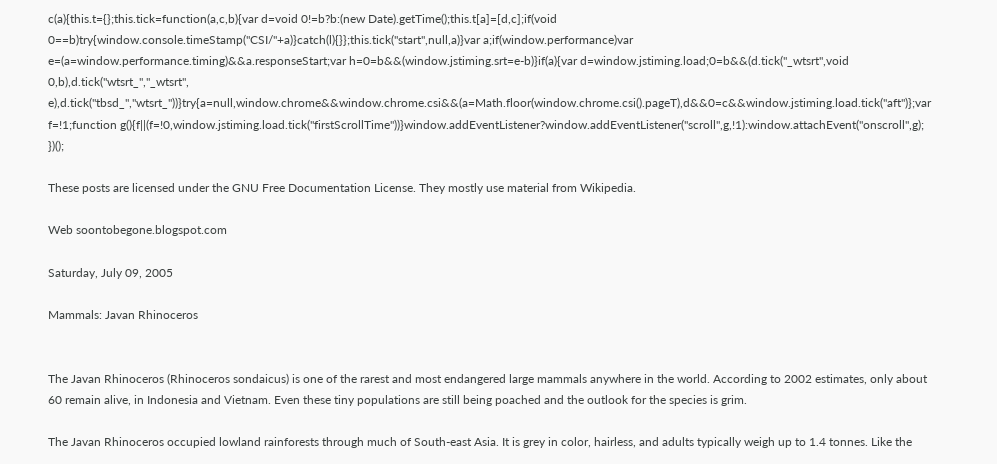c(a){this.t={};this.tick=function(a,c,b){var d=void 0!=b?b:(new Date).getTime();this.t[a]=[d,c];if(void 0==b)try{window.console.timeStamp("CSI/"+a)}catch(l){}};this.tick("start",null,a)}var a;if(window.performance)var e=(a=window.performance.timing)&&a.responseStart;var h=0=b&&(window.jstiming.srt=e-b)}if(a){var d=window.jstiming.load;0=b&&(d.tick("_wtsrt",void 0,b),d.tick("wtsrt_","_wtsrt", e),d.tick("tbsd_","wtsrt_"))}try{a=null,window.chrome&&window.chrome.csi&&(a=Math.floor(window.chrome.csi().pageT),d&&0=c&&window.jstiming.load.tick("aft")};var f=!1;function g(){f||(f=!0,window.jstiming.load.tick("firstScrollTime"))}window.addEventListener?window.addEventListener("scroll",g,!1):window.attachEvent("onscroll",g); })();

These posts are licensed under the GNU Free Documentation License. They mostly use material from Wikipedia.

Web soontobegone.blogspot.com

Saturday, July 09, 2005

Mammals: Javan Rhinoceros


The Javan Rhinoceros (Rhinoceros sondaicus) is one of the rarest and most endangered large mammals anywhere in the world. According to 2002 estimates, only about 60 remain alive, in Indonesia and Vietnam. Even these tiny populations are still being poached and the outlook for the species is grim.

The Javan Rhinoceros occupied lowland rainforests through much of South-east Asia. It is grey in color, hairless, and adults typically weigh up to 1.4 tonnes. Like the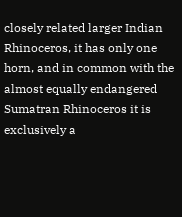closely related larger Indian Rhinoceros, it has only one horn, and in common with the almost equally endangered Sumatran Rhinoceros it is exclusively a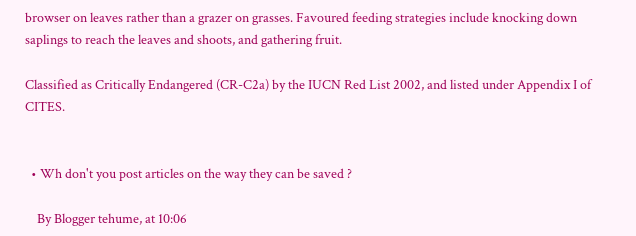browser on leaves rather than a grazer on grasses. Favoured feeding strategies include knocking down saplings to reach the leaves and shoots, and gathering fruit.

Classified as Critically Endangered (CR-C2a) by the IUCN Red List 2002, and listed under Appendix I of CITES.


  • Wh don't you post articles on the way they can be saved ?

    By Blogger tehume, at 10:06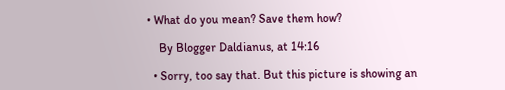• What do you mean? Save them how?

    By Blogger Daldianus, at 14:16

  • Sorry, too say that. But this picture is showing an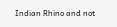Indian Rhino and not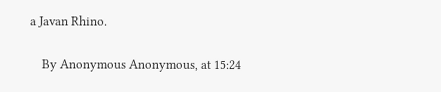a Javan Rhino.

    By Anonymous Anonymous, at 15:24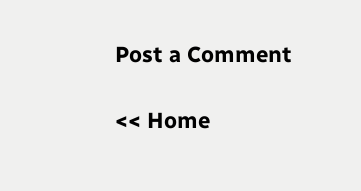Post a Comment

<< Home